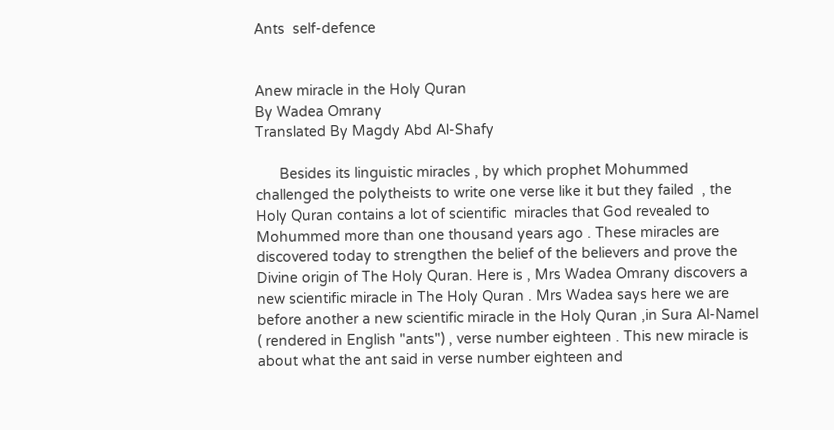Ants  self-defence


Anew miracle in the Holy Quran
By Wadea Omrany
Translated By Magdy Abd Al-Shafy

      Besides its linguistic miracles , by which prophet Mohummed challenged the polytheists to write one verse like it but they failed  , the Holy Quran contains a lot of scientific  miracles that God revealed to Mohummed more than one thousand years ago . These miracles are discovered today to strengthen the belief of the believers and prove the Divine origin of The Holy Quran. Here is , Mrs Wadea Omrany discovers a new scientific miracle in The Holy Quran . Mrs Wadea says here we are before another a new scientific miracle in the Holy Quran ,in Sura Al-Namel ( rendered in English "ants") , verse number eighteen . This new miracle is about what the ant said in verse number eighteen and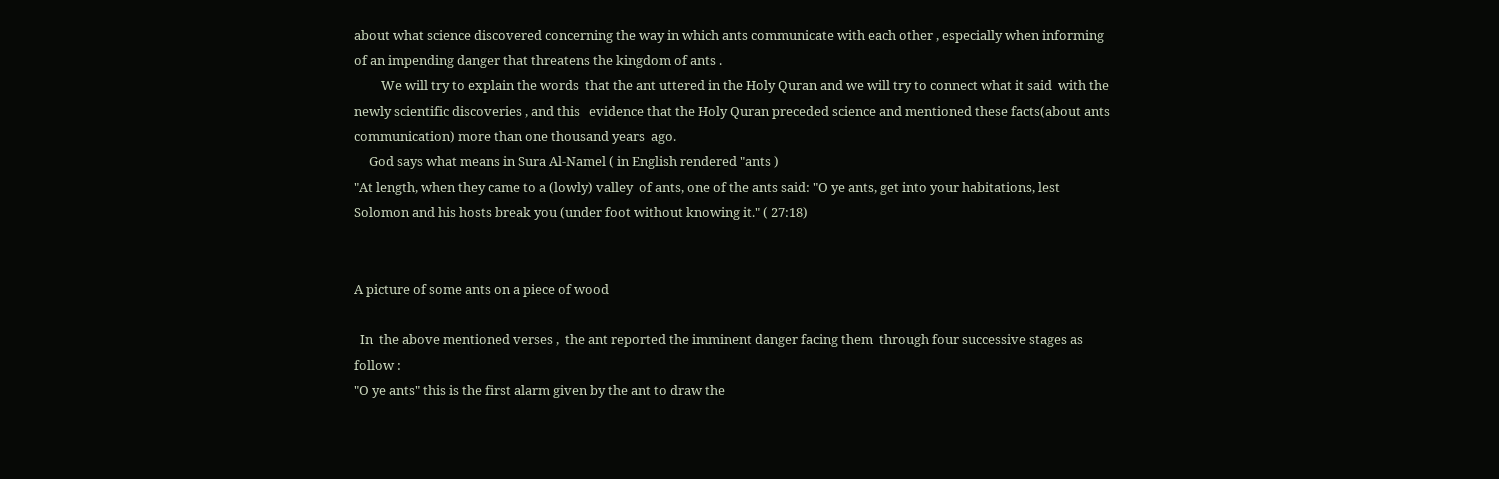about what science discovered concerning the way in which ants communicate with each other , especially when informing of an impending danger that threatens the kingdom of ants .
         We will try to explain the words  that the ant uttered in the Holy Quran and we will try to connect what it said  with the newly scientific discoveries , and this   evidence that the Holy Quran preceded science and mentioned these facts(about ants communication) more than one thousand years  ago.
     God says what means in Sura Al-Namel ( in English rendered "ants )
"At length, when they came to a (lowly) valley  of ants, one of the ants said: "O ye ants, get into your habitations, lest Solomon and his hosts break you (under foot without knowing it." ( 27:18)


A picture of some ants on a piece of wood

  In  the above mentioned verses ,  the ant reported the imminent danger facing them  through four successive stages as follow :
"O ye ants" this is the first alarm given by the ant to draw the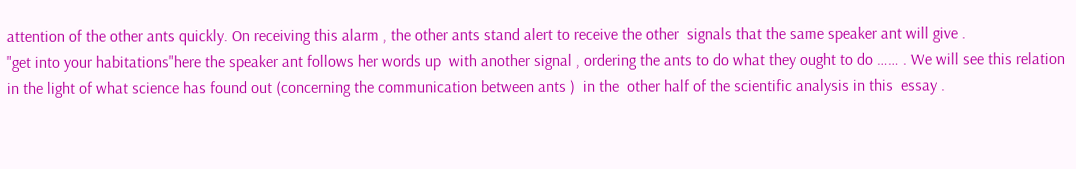attention of the other ants quickly. On receiving this alarm , the other ants stand alert to receive the other  signals that the same speaker ant will give .
"get into your habitations"here the speaker ant follows her words up  with another signal , ordering the ants to do what they ought to do …… . We will see this relation in the light of what science has found out (concerning the communication between ants )  in the  other half of the scientific analysis in this  essay .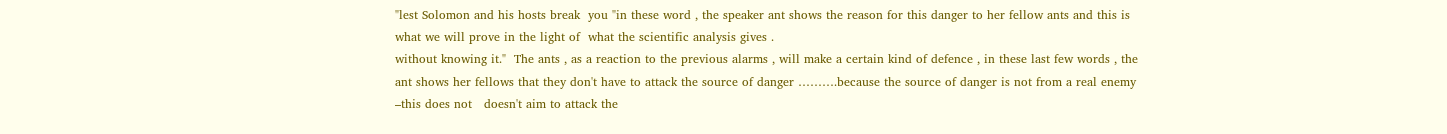"lest Solomon and his hosts break  you "in these word , the speaker ant shows the reason for this danger to her fellow ants and this is what we will prove in the light of  what the scientific analysis gives .
without knowing it."  The ants , as a reaction to the previous alarms , will make a certain kind of defence , in these last few words , the ant shows her fellows that they don't have to attack the source of danger ……….because the source of danger is not from a real enemy –this does not   doesn't aim to attack the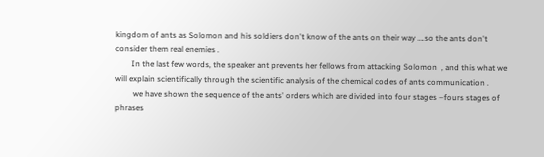kingdom of ants as Solomon and his soldiers don't know of the ants on their way ….so the ants don't consider them real enemies .
        In the last few words, the speaker ant prevents her fellows from attacking Solomon  , and this what we will explain scientifically through the scientific analysis of the chemical codes of ants communication .
         we have shown the sequence of the ants' orders which are divided into four stages –fours stages of phrases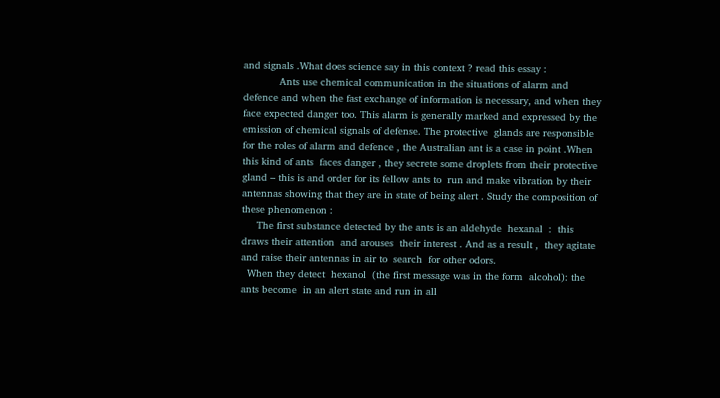and signals .What does science say in this context ? read this essay :
            Ants use chemical communication in the situations of alarm and defence and when the fast exchange of information is necessary, and when they face expected danger too. This alarm is generally marked and expressed by the emission of chemical signals of defense. The protective  glands are responsible for the roles of alarm and defence , the Australian ant is a case in point .When this kind of ants  faces danger , they secrete some droplets from their protective gland – this is and order for its fellow ants to  run and make vibration by their antennas showing that they are in state of being alert . Study the composition of these phenomenon :
     The first substance detected by the ants is an aldehyde  hexanal  :  this draws their attention  and arouses  their interest . And as a result ,  they agitate and raise their antennas in air to  search  for other odors.
  When they detect  hexanol  (the first message was in the form  alcohol): the ants become  in an alert state and run in all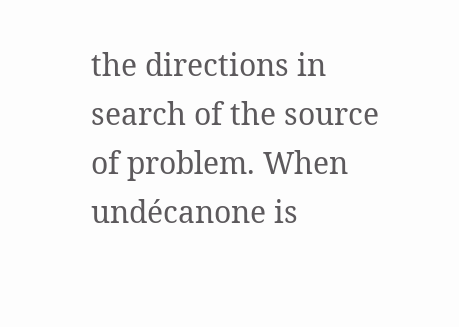the directions in  search of the source of problem. When  undécanone is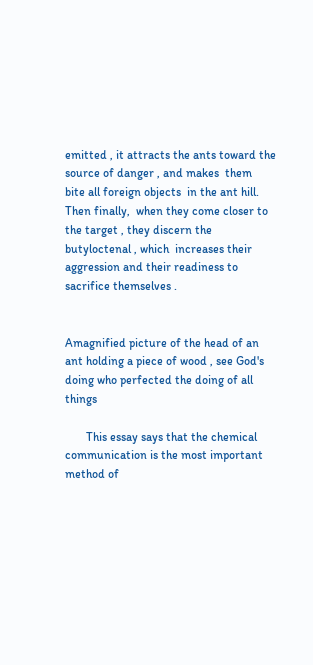emitted , it attracts the ants toward the source of danger , and makes  them   bite all foreign objects  in the ant hill. Then finally,  when they come closer to the target , they discern the  butyloctenal , which  increases their aggression and their readiness to sacrifice themselves .


Amagnified picture of the head of an ant holding a piece of wood , see God's doing who perfected the doing of all things

       This essay says that the chemical communication is the most important method of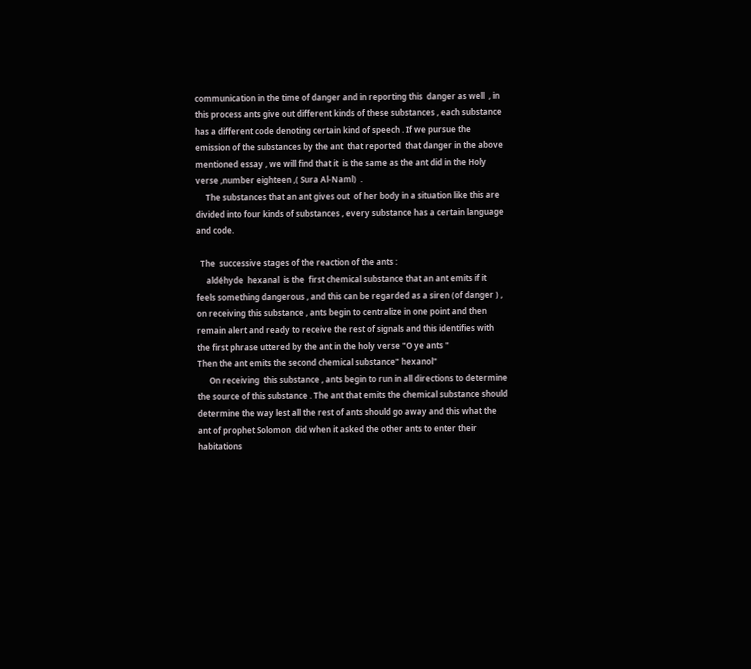communication in the time of danger and in reporting this  danger as well  , in this process ants give out different kinds of these substances , each substance has a different code denoting certain kind of speech . If we pursue the emission of the substances by the ant  that reported  that danger in the above mentioned essay , we will find that it  is the same as the ant did in the Holy verse ,number eighteen ,( Sura Al-Naml)  .
     The substances that an ant gives out  of her body in a situation like this are divided into four kinds of substances , every substance has a certain language and code.

  The  successive stages of the reaction of the ants :
     aldéhyde  hexanal  is the  first chemical substance that an ant emits if it  feels something dangerous , and this can be regarded as a siren (of danger ) , on receiving this substance , ants begin to centralize in one point and then remain alert and ready to receive the rest of signals and this identifies with the first phrase uttered by the ant in the holy verse "O ye ants "
Then the ant emits the second chemical substance" hexanol"
      On receiving  this substance , ants begin to run in all directions to determine the source of this substance . The ant that emits the chemical substance should determine the way lest all the rest of ants should go away and this what the ant of prophet Solomon  did when it asked the other ants to enter their habitations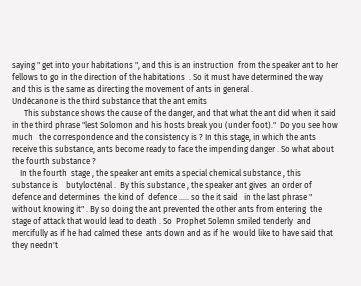saying " get into your habitations ", and this is an instruction  from the speaker ant to her fellows to go in the direction of the habitations  . So it must have determined the way and this is the same as directing the movement of ants in general .
Undécanone is the third substance that the ant emits
      This substance shows the cause of the danger, and that what the ant did when it said in the third phrase "lest Solomon and his hosts break you (under foot)."  Do you see how much   the correspondence and the consistency is ? In this stage, in which the ants receive this substance, ants become ready to face the impending danger . So what about the fourth substance ?
    In the fourth  stage , the speaker ant emits a special chemical substance , this substance is    butylocténal .  By this substance , the speaker ant gives  an order of defence and determines  the kind of  defence ….. so the it said   in the last phrase " without knowing it" . By so doing the ant prevented the other ants from entering  the  stage of attack that would lead to death . So  Prophet Solemn smiled tenderly  and mercifully as if he had calmed these  ants down and as if he  would like to have said that they needn't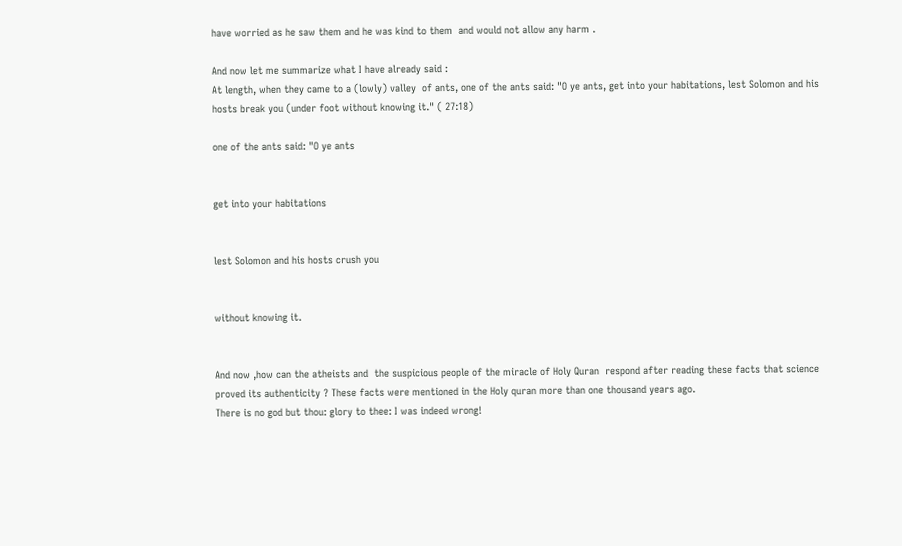have worried as he saw them and he was kind to them  and would not allow any harm .

And now let me summarize what I have already said :
At length, when they came to a (lowly) valley  of ants, one of the ants said: "O ye ants, get into your habitations, lest Solomon and his hosts break you (under foot without knowing it." ( 27:18)

one of the ants said: "O ye ants


get into your habitations


lest Solomon and his hosts crush you


without knowing it.


And now ,how can the atheists and  the suspicious people of the miracle of Holy Quran  respond after reading these facts that science proved its authenticity ? These facts were mentioned in the Holy quran more than one thousand years ago.
There is no god but thou: glory to thee: I was indeed wrong!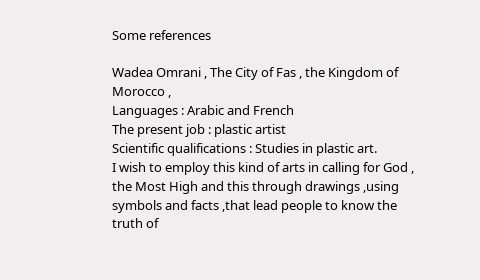Some references

Wadea Omrani , The City of Fas , the Kingdom of Morocco ,
Languages : Arabic and French
The present job : plastic artist
Scientific qualifications : Studies in plastic art.
I wish to employ this kind of arts in calling for God , the Most High and this through drawings ,using symbols and facts ,that lead people to know the truth of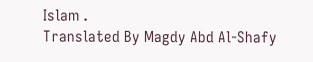Islam .
Translated By Magdy Abd Al-Shafy